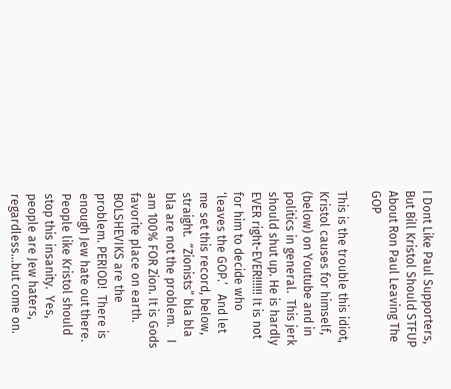I Dont Like Paul Supporters, But Bill Kristol Should STFUP About Ron Paul Leaving The GOP

This is the trouble this idiot, Kristol causes for himself, (below) on Youtube and in politics in general.  This jerk should shut up. He is hardly EVER right-EVER!!!!!! It is not for him to decide who ‘leaves the GOP.’   And let me set this record, below, straight.  “Zionists” bla bla bla are not the problem.    I am 100% FOR Zion. It is Gods favorite place on earth.  BOLSHEVIKS are the problem. PERIOD!  There is enough Jew hate out there. People like Kristol should stop this insanity.  Yes, people are Jew haters, regardless…but come on.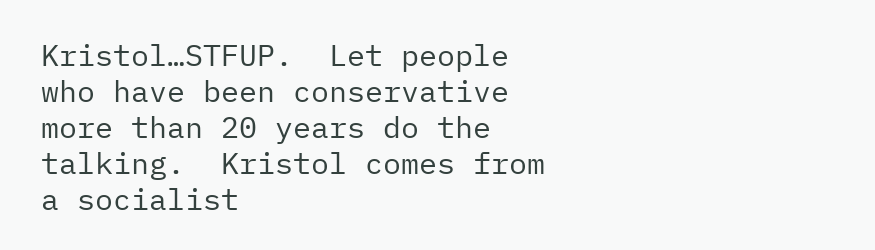Kristol…STFUP.  Let people who have been conservative more than 20 years do the talking.  Kristol comes from a socialist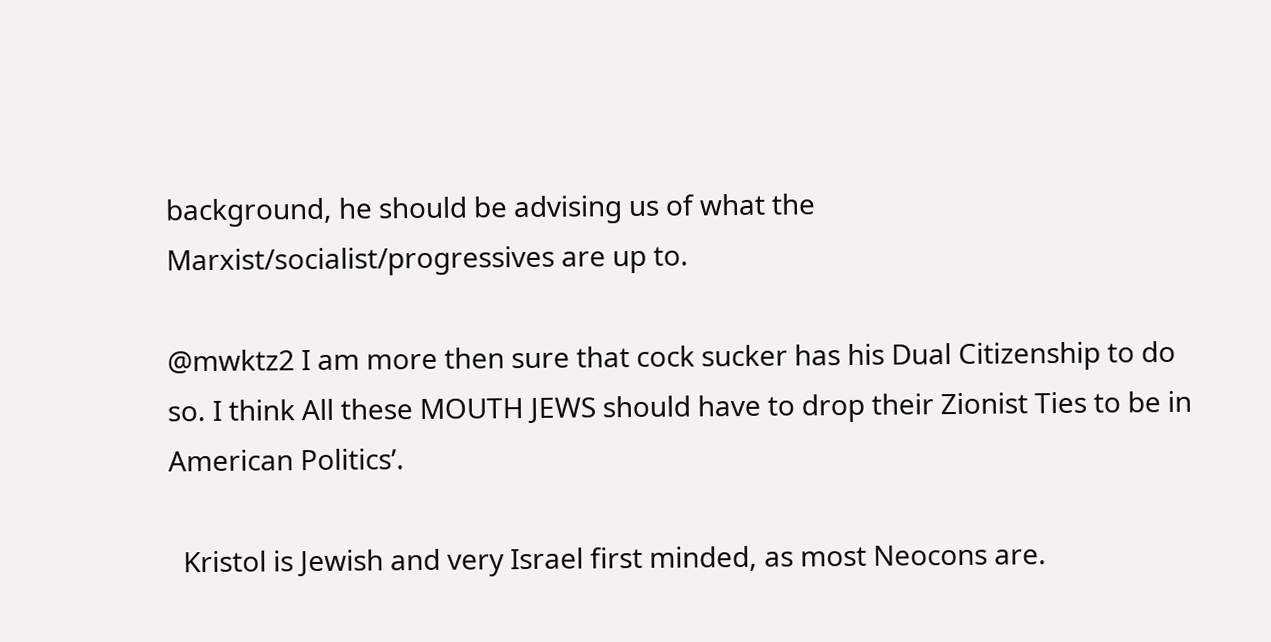background, he should be advising us of what the Marxist/socialist/progressives are up to.

@mwktz2 I am more then sure that cock sucker has his Dual Citizenship to do so. I think All these MOUTH JEWS should have to drop their Zionist Ties to be in American Politics’.

  Kristol is Jewish and very Israel first minded, as most Neocons are.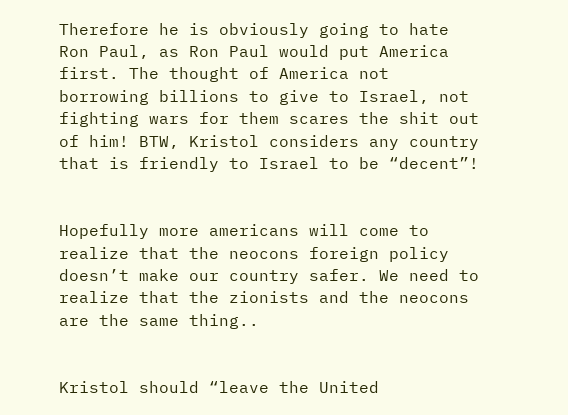Therefore he is obviously going to hate Ron Paul, as Ron Paul would put America first. The thought of America not borrowing billions to give to Israel, not fighting wars for them scares the shit out of him! BTW, Kristol considers any country that is friendly to Israel to be “decent”!


Hopefully more americans will come to realize that the neocons foreign policy doesn’t make our country safer. We need to realize that the zionists and the neocons are the same thing..


Kristol should “leave the United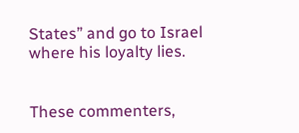States” and go to Israel where his loyalty lies.


These commenters,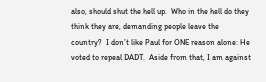also, should shut the hell up.  Who in the hell do they think they are, demanding people leave the country?  I don’t like Paul for ONE reason alone: He voted to repeal DADT.  Aside from that, I am against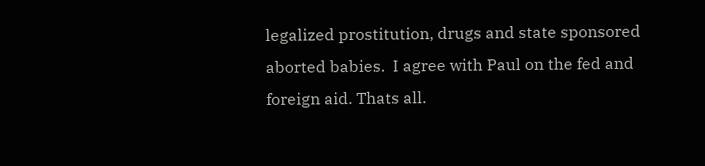legalized prostitution, drugs and state sponsored aborted babies.  I agree with Paul on the fed and foreign aid. Thats all.